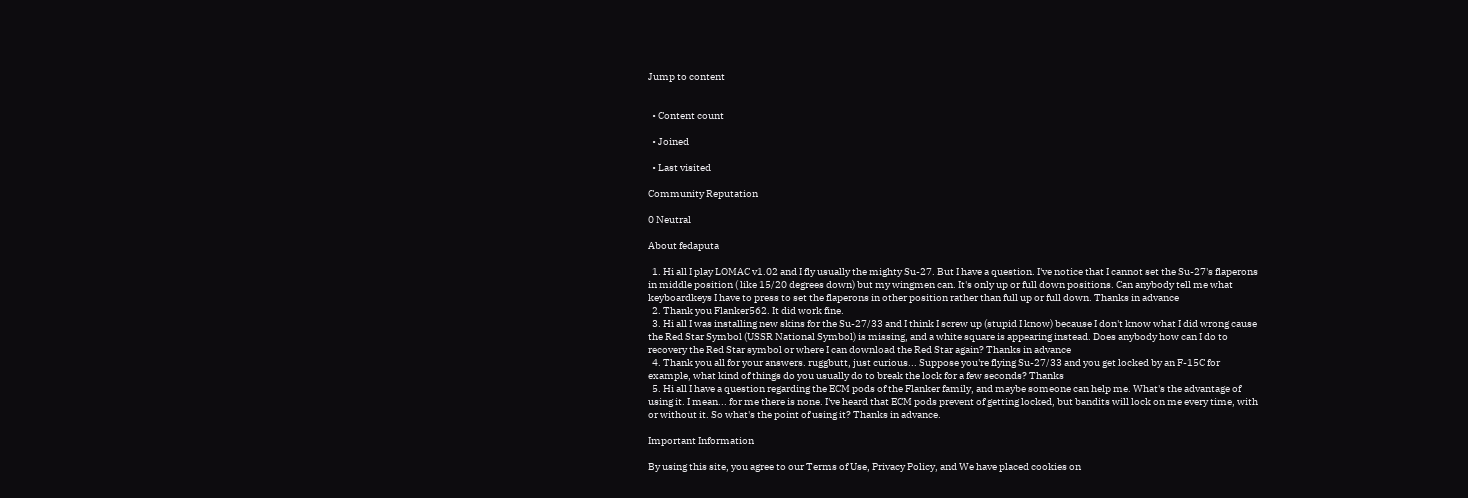Jump to content


  • Content count

  • Joined

  • Last visited

Community Reputation

0 Neutral

About fedaputa

  1. Hi all I play LOMAC v1.02 and I fly usually the mighty Su-27. But I have a question. I've notice that I cannot set the Su-27's flaperons in middle position ( like 15/20 degrees down) but my wingmen can. It's only up or full down positions. Can anybody tell me what keyboardkeys I have to press to set the flaperons in other position rather than full up or full down. Thanks in advance
  2. Thank you Flanker562. It did work fine.
  3. Hi all I was installing new skins for the Su-27/33 and I think I screw up (stupid I know) because I don't know what I did wrong cause the Red Star Symbol (USSR National Symbol) is missing, and a white square is appearing instead. Does anybody how can I do to recovery the Red Star symbol or where I can download the Red Star again? Thanks in advance
  4. Thank you all for your answers. ruggbutt, just curious... Suppose you're flying Su-27/33 and you get locked by an F-15C for example, what kind of things do you usually do to break the lock for a few seconds? Thanks
  5. Hi all I have a question regarding the ECM pods of the Flanker family, and maybe someone can help me. What's the advantage of using it. I mean... for me there is none. I've heard that ECM pods prevent of getting locked, but bandits will lock on me every time, with or without it. So what's the point of using it? Thanks in advance.

Important Information

By using this site, you agree to our Terms of Use, Privacy Policy, and We have placed cookies on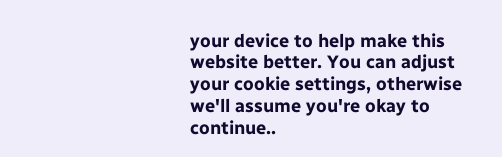your device to help make this website better. You can adjust your cookie settings, otherwise we'll assume you're okay to continue..